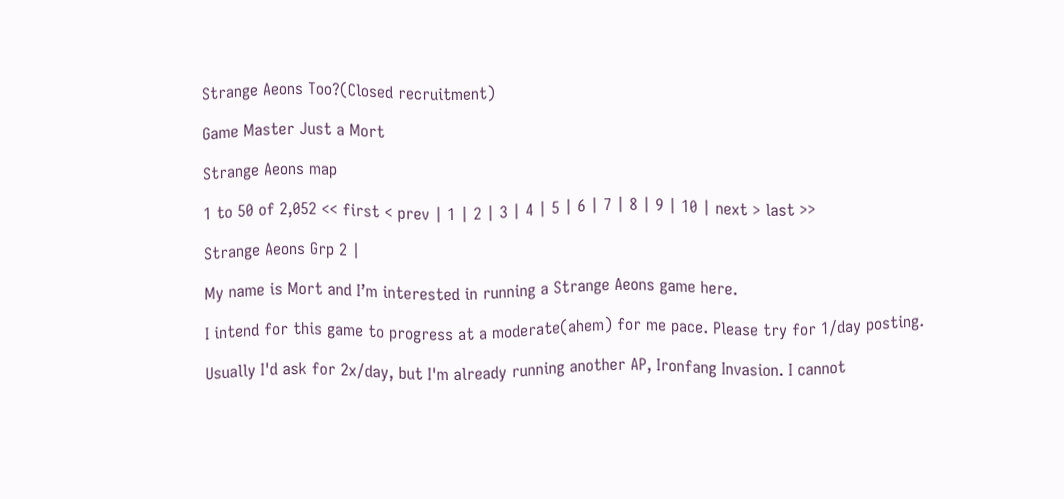Strange Aeons Too?(Closed recruitment)

Game Master Just a Mort

Strange Aeons map

1 to 50 of 2,052 << first < prev | 1 | 2 | 3 | 4 | 5 | 6 | 7 | 8 | 9 | 10 | next > last >>

Strange Aeons Grp 2 |

My name is Mort and I’m interested in running a Strange Aeons game here.

I intend for this game to progress at a moderate(ahem) for me pace. Please try for 1/day posting.

Usually I'd ask for 2x/day, but I'm already running another AP, Ironfang Invasion. I cannot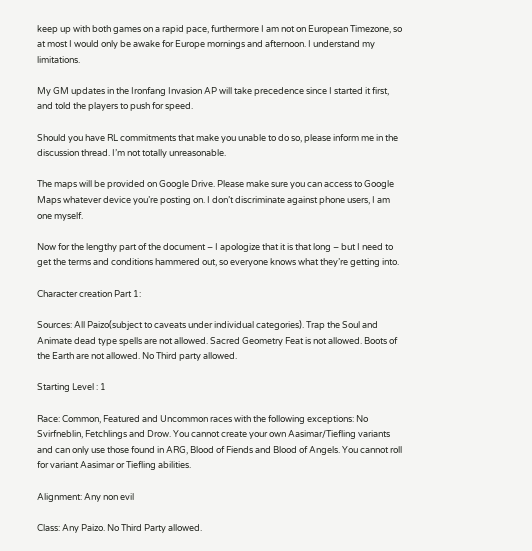keep up with both games on a rapid pace, furthermore I am not on European Timezone, so at most I would only be awake for Europe mornings and afternoon. I understand my limitations.

My GM updates in the Ironfang Invasion AP will take precedence since I started it first, and told the players to push for speed.

Should you have RL commitments that make you unable to do so, please inform me in the discussion thread. I’m not totally unreasonable.

The maps will be provided on Google Drive. Please make sure you can access to Google Maps whatever device you’re posting on. I don’t discriminate against phone users, I am one myself.

Now for the lengthy part of the document – I apologize that it is that long – but I need to get the terms and conditions hammered out, so everyone knows what they’re getting into.

Character creation Part 1:

Sources: All Paizo(subject to caveats under individual categories). Trap the Soul and Animate dead type spells are not allowed. Sacred Geometry Feat is not allowed. Boots of the Earth are not allowed. No Third party allowed.

Starting Level : 1

Race: Common, Featured and Uncommon races with the following exceptions: No Svirfneblin, Fetchlings and Drow. You cannot create your own Aasimar/Tiefling variants and can only use those found in ARG, Blood of Fiends and Blood of Angels. You cannot roll for variant Aasimar or Tiefling abilities.

Alignment: Any non evil

Class: Any Paizo. No Third Party allowed.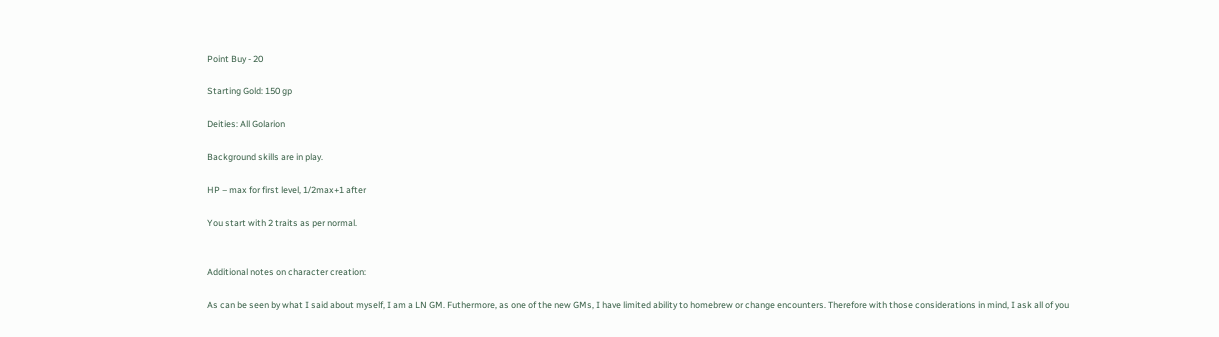Point Buy - 20

Starting Gold: 150 gp

Deities: All Golarion

Background skills are in play.

HP – max for first level, 1/2max+1 after

You start with 2 traits as per normal.


Additional notes on character creation:

As can be seen by what I said about myself, I am a LN GM. Futhermore, as one of the new GMs, I have limited ability to homebrew or change encounters. Therefore with those considerations in mind, I ask all of you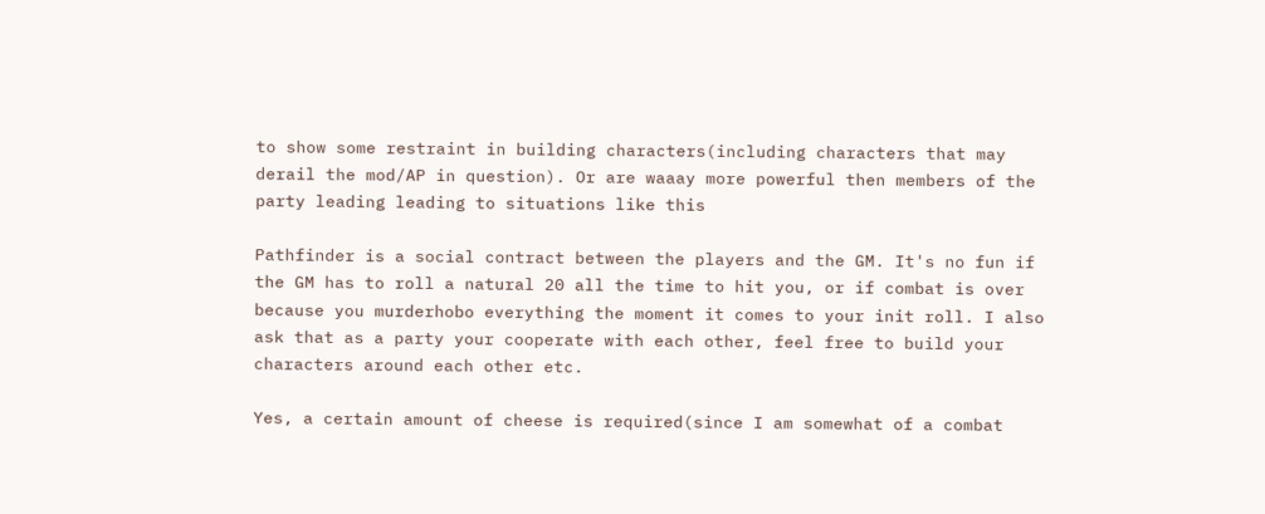to show some restraint in building characters(including characters that may derail the mod/AP in question). Or are waaay more powerful then members of the party leading leading to situations like this

Pathfinder is a social contract between the players and the GM. It's no fun if the GM has to roll a natural 20 all the time to hit you, or if combat is over because you murderhobo everything the moment it comes to your init roll. I also ask that as a party your cooperate with each other, feel free to build your characters around each other etc.

Yes, a certain amount of cheese is required(since I am somewhat of a combat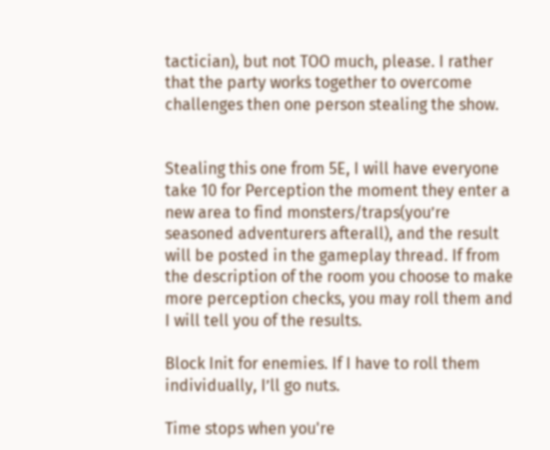tactician), but not TOO much, please. I rather that the party works together to overcome challenges then one person stealing the show.


Stealing this one from 5E, I will have everyone take 10 for Perception the moment they enter a new area to find monsters/traps(you’re seasoned adventurers afterall), and the result will be posted in the gameplay thread. If from the description of the room you choose to make more perception checks, you may roll them and I will tell you of the results.

Block Init for enemies. If I have to roll them individually, I’ll go nuts.

Time stops when you're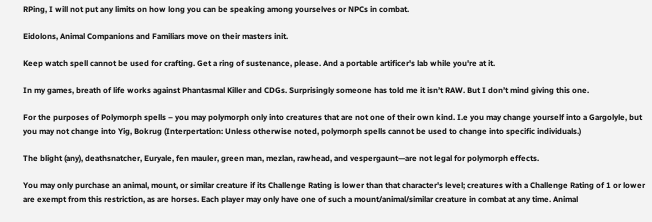RPing, I will not put any limits on how long you can be speaking among yourselves or NPCs in combat.

Eidolons, Animal Companions and Familiars move on their masters init.

Keep watch spell cannot be used for crafting. Get a ring of sustenance, please. And a portable artificer's lab while you're at it.

In my games, breath of life works against Phantasmal Killer and CDGs. Surprisingly someone has told me it isn’t RAW. But I don’t mind giving this one.

For the purposes of Polymorph spells – you may polymorph only into creatures that are not one of their own kind. I.e you may change yourself into a Gargolyle, but you may not change into Yig, Bokrug (Interpertation: Unless otherwise noted, polymorph spells cannot be used to change into specific individuals.)

The blight (any), deathsnatcher, Euryale, fen mauler, green man, mezlan, rawhead, and vespergaunt—are not legal for polymorph effects.

You may only purchase an animal, mount, or similar creature if its Challenge Rating is lower than that character's level; creatures with a Challenge Rating of 1 or lower are exempt from this restriction, as are horses. Each player may only have one of such a mount/animal/similar creature in combat at any time. Animal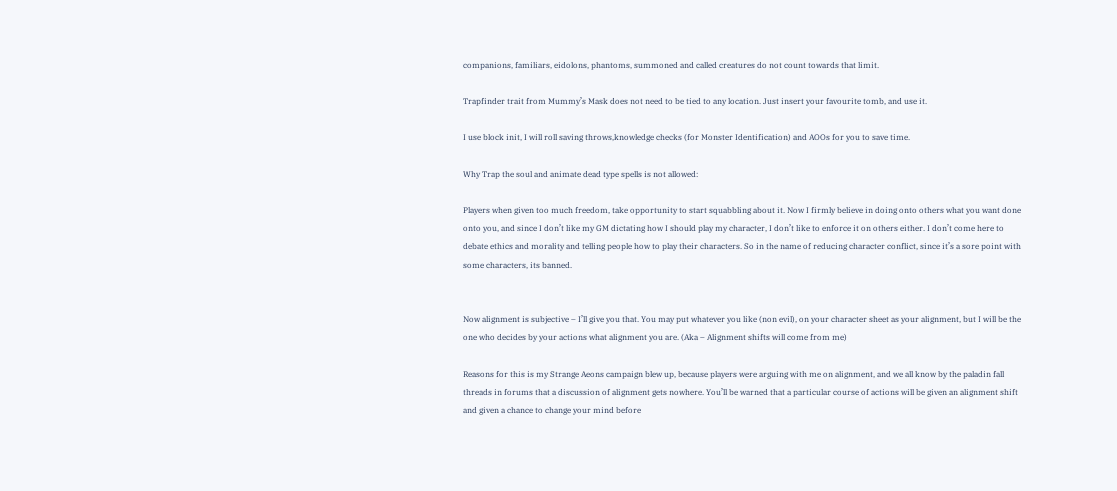companions, familiars, eidolons, phantoms, summoned and called creatures do not count towards that limit.

Trapfinder trait from Mummy’s Mask does not need to be tied to any location. Just insert your favourite tomb, and use it.

I use block init, I will roll saving throws,knowledge checks (for Monster Identification) and AOOs for you to save time.

Why Trap the soul and animate dead type spells is not allowed:

Players when given too much freedom, take opportunity to start squabbling about it. Now I firmly believe in doing onto others what you want done onto you, and since I don’t like my GM dictating how I should play my character, I don’t like to enforce it on others either. I don’t come here to debate ethics and morality and telling people how to play their characters. So in the name of reducing character conflict, since it’s a sore point with some characters, its banned.


Now alignment is subjective – I’ll give you that. You may put whatever you like (non evil), on your character sheet as your alignment, but I will be the one who decides by your actions what alignment you are. (Aka – Alignment shifts will come from me)

Reasons for this is my Strange Aeons campaign blew up, because players were arguing with me on alignment, and we all know by the paladin fall threads in forums that a discussion of alignment gets nowhere. You’ll be warned that a particular course of actions will be given an alignment shift and given a chance to change your mind before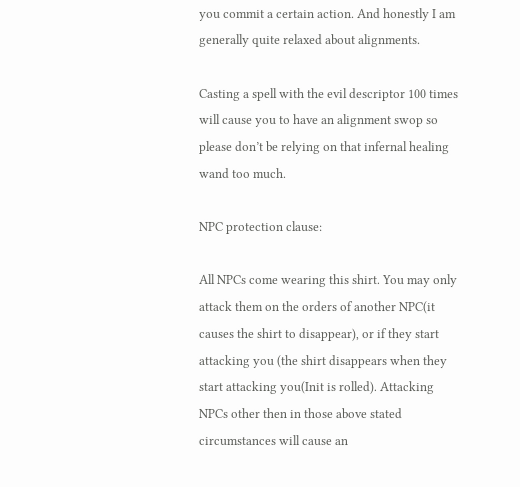you commit a certain action. And honestly I am generally quite relaxed about alignments.

Casting a spell with the evil descriptor 100 times will cause you to have an alignment swop so please don’t be relying on that infernal healing wand too much.

NPC protection clause:

All NPCs come wearing this shirt. You may only attack them on the orders of another NPC(it causes the shirt to disappear), or if they start attacking you (the shirt disappears when they start attacking you(Init is rolled). Attacking NPCs other then in those above stated circumstances will cause an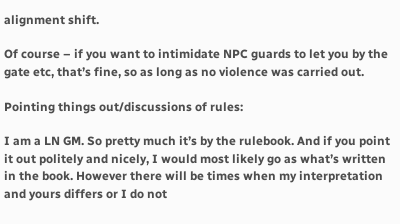alignment shift.

Of course – if you want to intimidate NPC guards to let you by the gate etc, that’s fine, so as long as no violence was carried out.

Pointing things out/discussions of rules:

I am a LN GM. So pretty much it’s by the rulebook. And if you point it out politely and nicely, I would most likely go as what’s written in the book. However there will be times when my interpretation and yours differs or I do not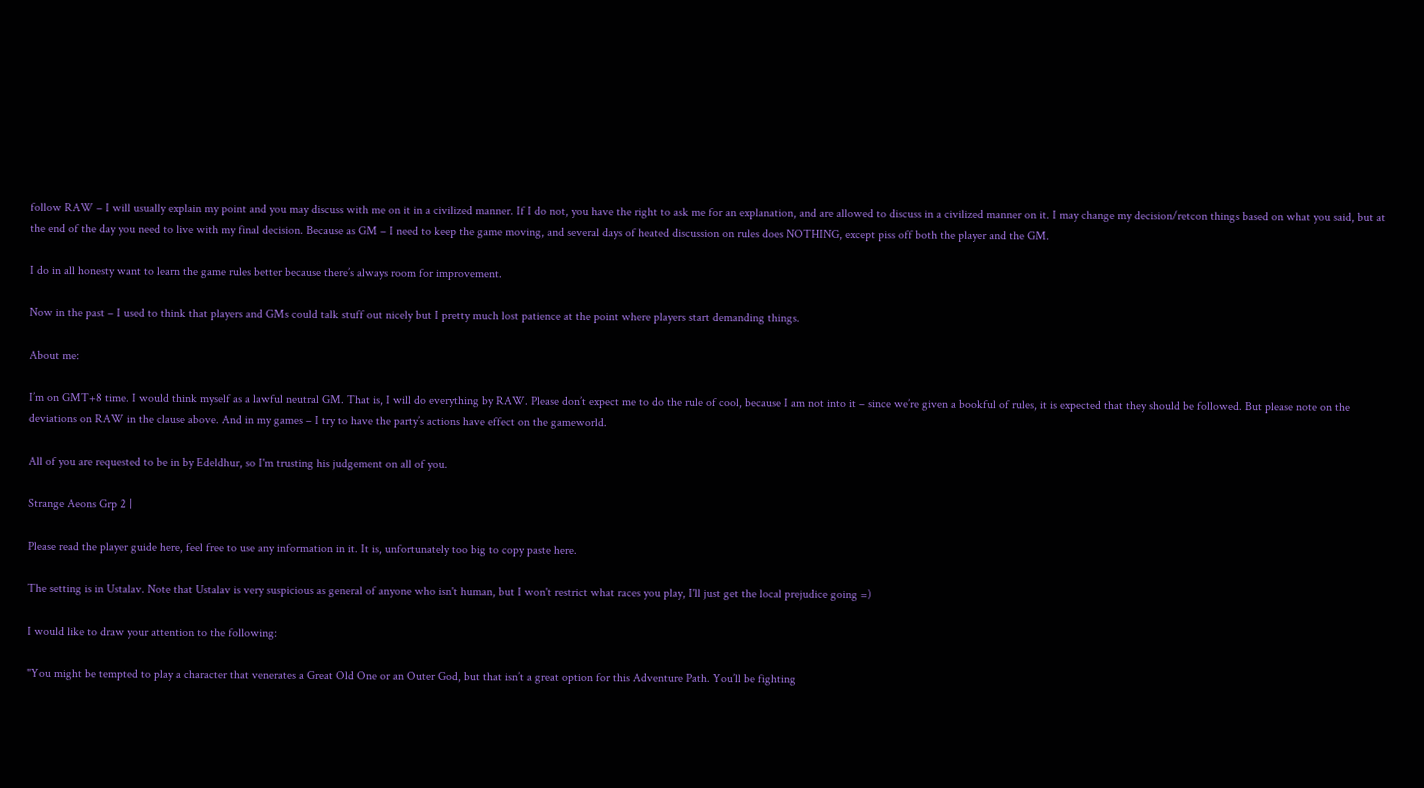follow RAW – I will usually explain my point and you may discuss with me on it in a civilized manner. If I do not, you have the right to ask me for an explanation, and are allowed to discuss in a civilized manner on it. I may change my decision/retcon things based on what you said, but at the end of the day you need to live with my final decision. Because as GM – I need to keep the game moving, and several days of heated discussion on rules does NOTHING, except piss off both the player and the GM.

I do in all honesty want to learn the game rules better because there’s always room for improvement.

Now in the past – I used to think that players and GMs could talk stuff out nicely but I pretty much lost patience at the point where players start demanding things.

About me:

I’m on GMT+8 time. I would think myself as a lawful neutral GM. That is, I will do everything by RAW. Please don’t expect me to do the rule of cool, because I am not into it – since we’re given a bookful of rules, it is expected that they should be followed. But please note on the deviations on RAW in the clause above. And in my games – I try to have the party’s actions have effect on the gameworld.

All of you are requested to be in by Edeldhur, so I'm trusting his judgement on all of you.

Strange Aeons Grp 2 |

Please read the player guide here, feel free to use any information in it. It is, unfortunately too big to copy paste here.

The setting is in Ustalav. Note that Ustalav is very suspicious as general of anyone who isn't human, but I won't restrict what races you play, I'll just get the local prejudice going =)

I would like to draw your attention to the following:

"You might be tempted to play a character that venerates a Great Old One or an Outer God, but that isn’t a great option for this Adventure Path. You’ll be fighting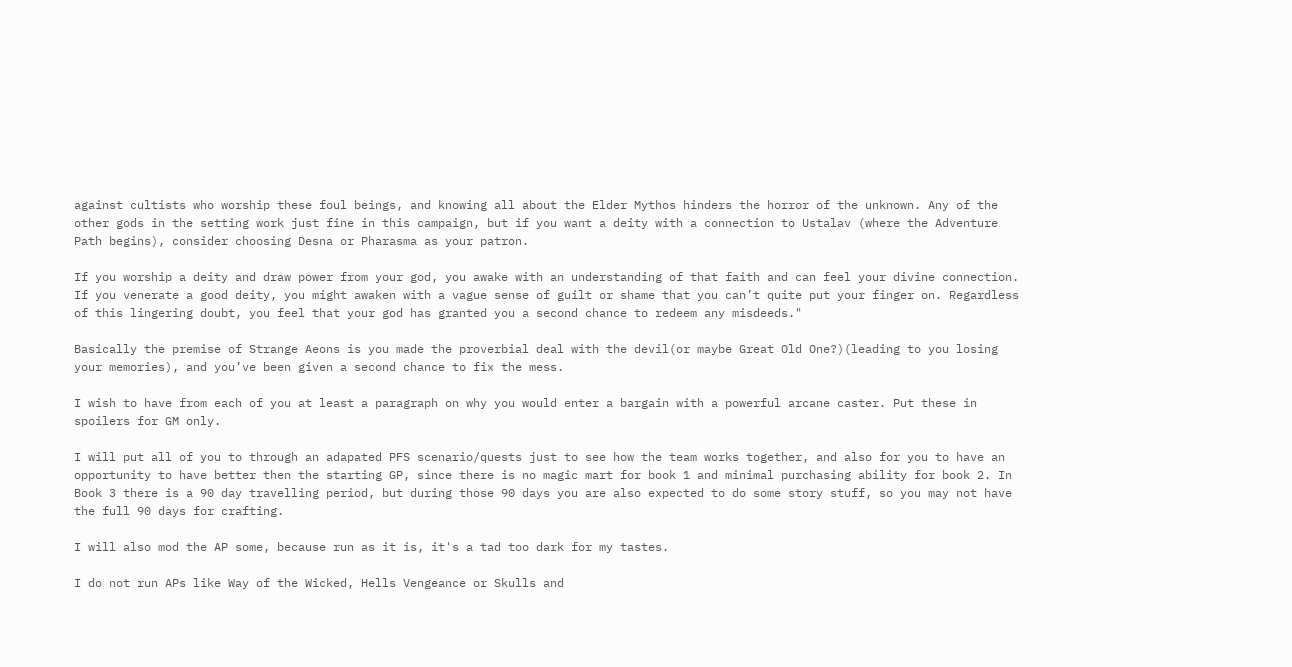against cultists who worship these foul beings, and knowing all about the Elder Mythos hinders the horror of the unknown. Any of the other gods in the setting work just fine in this campaign, but if you want a deity with a connection to Ustalav (where the Adventure Path begins), consider choosing Desna or Pharasma as your patron.

If you worship a deity and draw power from your god, you awake with an understanding of that faith and can feel your divine connection. If you venerate a good deity, you might awaken with a vague sense of guilt or shame that you can’t quite put your finger on. Regardless of this lingering doubt, you feel that your god has granted you a second chance to redeem any misdeeds."

Basically the premise of Strange Aeons is you made the proverbial deal with the devil(or maybe Great Old One?)(leading to you losing your memories), and you’ve been given a second chance to fix the mess.

I wish to have from each of you at least a paragraph on why you would enter a bargain with a powerful arcane caster. Put these in spoilers for GM only.

I will put all of you to through an adapated PFS scenario/quests just to see how the team works together, and also for you to have an opportunity to have better then the starting GP, since there is no magic mart for book 1 and minimal purchasing ability for book 2. In Book 3 there is a 90 day travelling period, but during those 90 days you are also expected to do some story stuff, so you may not have the full 90 days for crafting.

I will also mod the AP some, because run as it is, it's a tad too dark for my tastes.

I do not run APs like Way of the Wicked, Hells Vengeance or Skulls and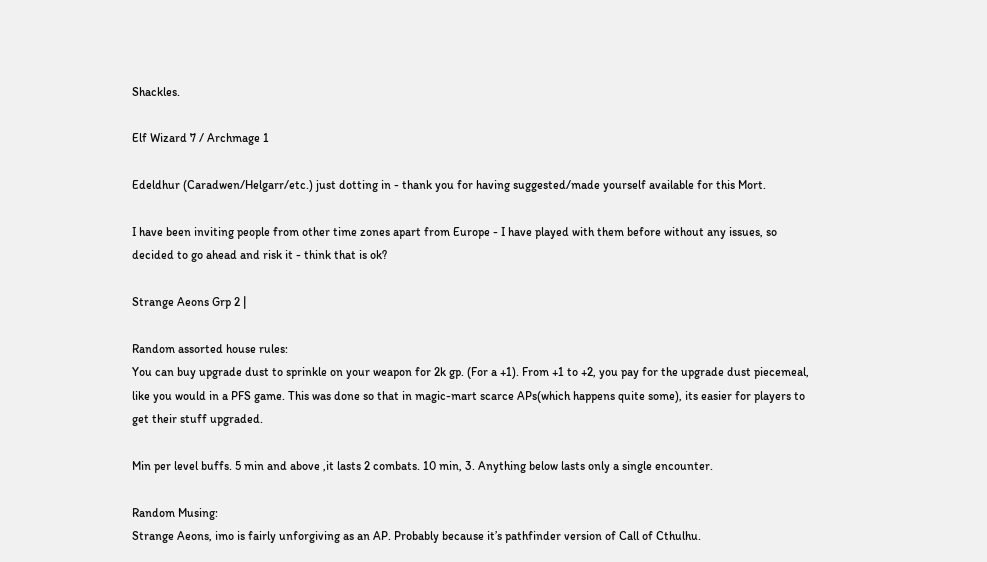Shackles.

Elf Wizard 7 / Archmage 1

Edeldhur (Caradwen/Helgarr/etc.) just dotting in - thank you for having suggested/made yourself available for this Mort.

I have been inviting people from other time zones apart from Europe - I have played with them before without any issues, so decided to go ahead and risk it - think that is ok?

Strange Aeons Grp 2 |

Random assorted house rules:
You can buy upgrade dust to sprinkle on your weapon for 2k gp. (For a +1). From +1 to +2, you pay for the upgrade dust piecemeal, like you would in a PFS game. This was done so that in magic-mart scarce APs(which happens quite some), its easier for players to get their stuff upgraded.

Min per level buffs. 5 min and above ,it lasts 2 combats. 10 min, 3. Anything below lasts only a single encounter.

Random Musing:
Strange Aeons, imo is fairly unforgiving as an AP. Probably because it’s pathfinder version of Call of Cthulhu.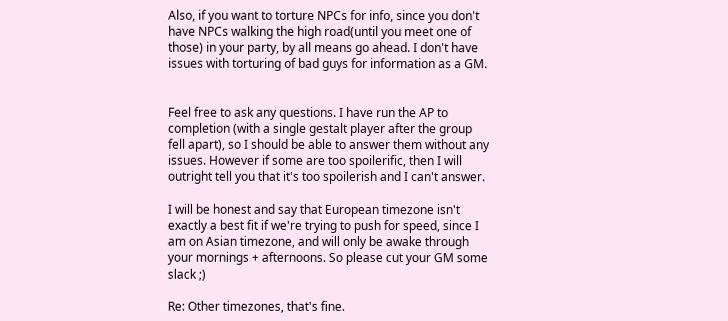Also, if you want to torture NPCs for info, since you don't have NPCs walking the high road(until you meet one of those) in your party, by all means go ahead. I don't have issues with torturing of bad guys for information as a GM.


Feel free to ask any questions. I have run the AP to completion (with a single gestalt player after the group fell apart), so I should be able to answer them without any issues. However if some are too spoilerific, then I will outright tell you that it's too spoilerish and I can't answer.

I will be honest and say that European timezone isn't exactly a best fit if we're trying to push for speed, since I am on Asian timezone, and will only be awake through your mornings + afternoons. So please cut your GM some slack ;)

Re: Other timezones, that's fine.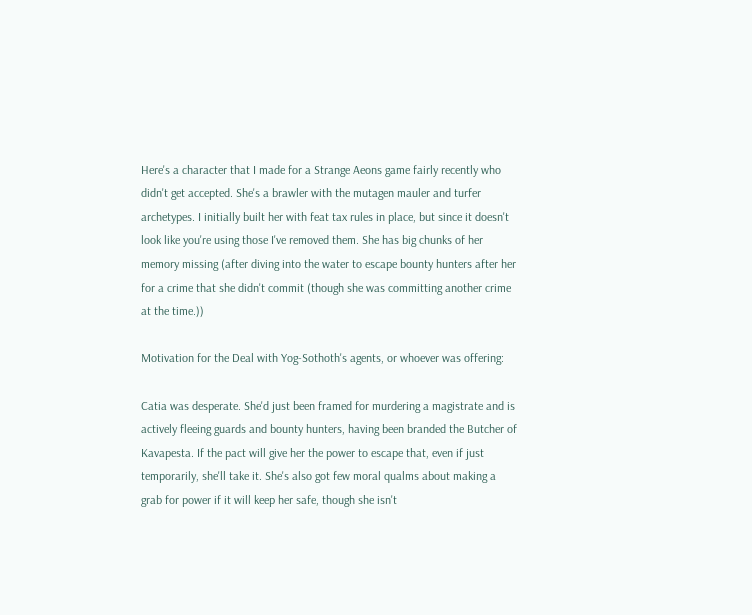Here's a character that I made for a Strange Aeons game fairly recently who didn't get accepted. She's a brawler with the mutagen mauler and turfer archetypes. I initially built her with feat tax rules in place, but since it doesn't look like you're using those I've removed them. She has big chunks of her memory missing (after diving into the water to escape bounty hunters after her for a crime that she didn't commit (though she was committing another crime at the time.))

Motivation for the Deal with Yog-Sothoth's agents, or whoever was offering:

Catia was desperate. She'd just been framed for murdering a magistrate and is actively fleeing guards and bounty hunters, having been branded the Butcher of Kavapesta. If the pact will give her the power to escape that, even if just temporarily, she'll take it. She's also got few moral qualms about making a grab for power if it will keep her safe, though she isn't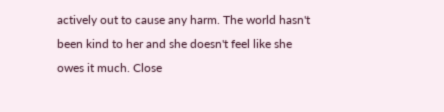actively out to cause any harm. The world hasn't been kind to her and she doesn't feel like she owes it much. Close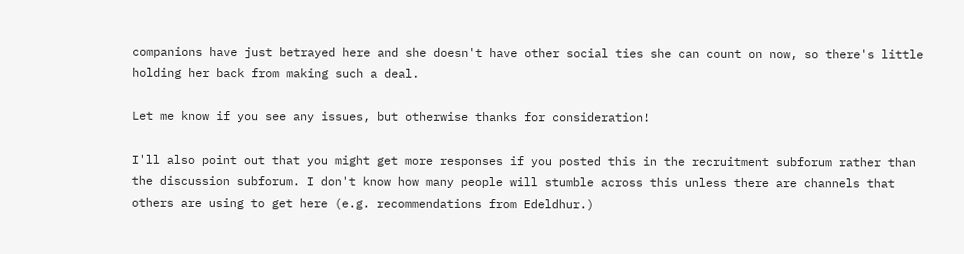companions have just betrayed here and she doesn't have other social ties she can count on now, so there's little holding her back from making such a deal.

Let me know if you see any issues, but otherwise thanks for consideration!

I'll also point out that you might get more responses if you posted this in the recruitment subforum rather than the discussion subforum. I don't know how many people will stumble across this unless there are channels that others are using to get here (e.g. recommendations from Edeldhur.)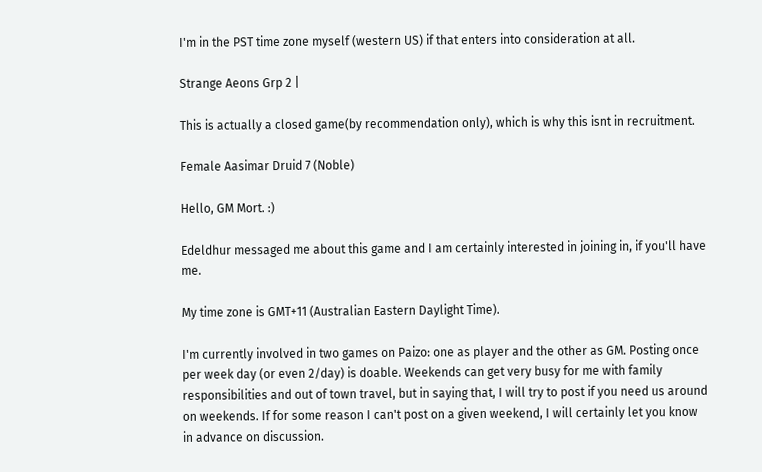I'm in the PST time zone myself (western US) if that enters into consideration at all.

Strange Aeons Grp 2 |

This is actually a closed game(by recommendation only), which is why this isnt in recruitment.

Female Aasimar Druid 7 (Noble)

Hello, GM Mort. :)

Edeldhur messaged me about this game and I am certainly interested in joining in, if you'll have me.

My time zone is GMT+11 (Australian Eastern Daylight Time).

I'm currently involved in two games on Paizo: one as player and the other as GM. Posting once per week day (or even 2/day) is doable. Weekends can get very busy for me with family responsibilities and out of town travel, but in saying that, I will try to post if you need us around on weekends. If for some reason I can't post on a given weekend, I will certainly let you know in advance on discussion.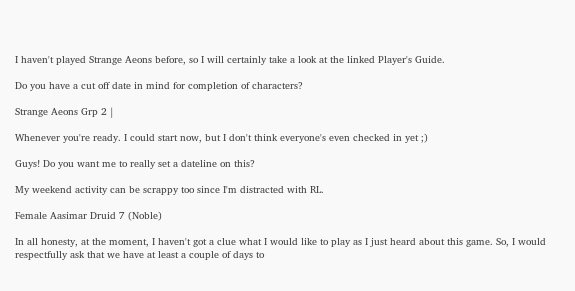I haven't played Strange Aeons before, so I will certainly take a look at the linked Player's Guide.

Do you have a cut off date in mind for completion of characters?

Strange Aeons Grp 2 |

Whenever you're ready. I could start now, but I don't think everyone's even checked in yet ;)

Guys! Do you want me to really set a dateline on this?

My weekend activity can be scrappy too since I'm distracted with RL.

Female Aasimar Druid 7 (Noble)

In all honesty, at the moment, I haven't got a clue what I would like to play as I just heard about this game. So, I would respectfully ask that we have at least a couple of days to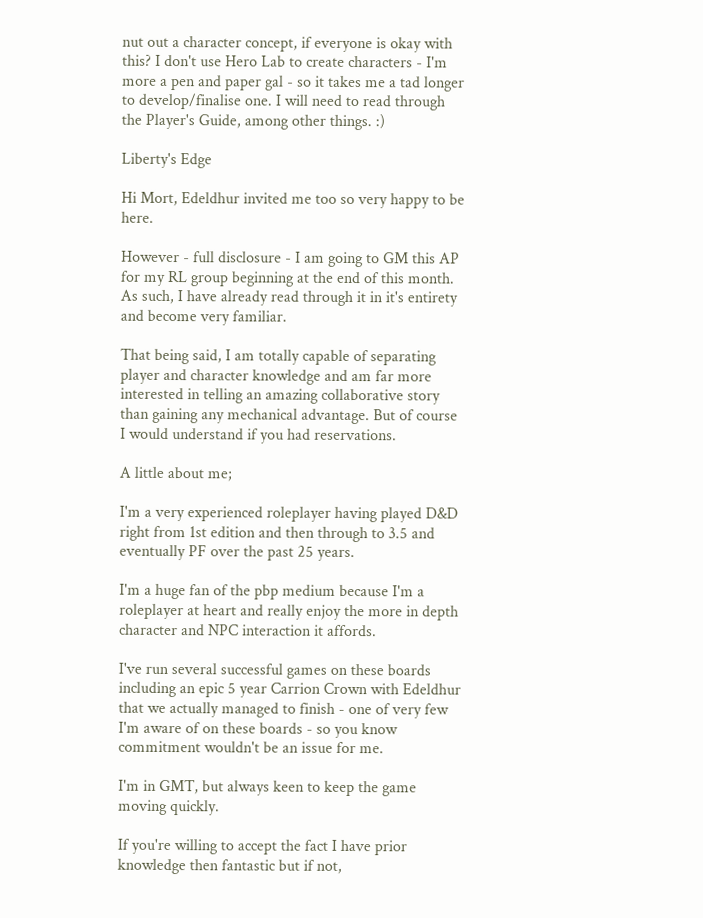nut out a character concept, if everyone is okay with this? I don't use Hero Lab to create characters - I'm more a pen and paper gal - so it takes me a tad longer to develop/finalise one. I will need to read through the Player's Guide, among other things. :)

Liberty's Edge

Hi Mort, Edeldhur invited me too so very happy to be here.

However - full disclosure - I am going to GM this AP for my RL group beginning at the end of this month. As such, I have already read through it in it's entirety and become very familiar.

That being said, I am totally capable of separating player and character knowledge and am far more interested in telling an amazing collaborative story than gaining any mechanical advantage. But of course I would understand if you had reservations.

A little about me;

I'm a very experienced roleplayer having played D&D right from 1st edition and then through to 3.5 and eventually PF over the past 25 years.

I'm a huge fan of the pbp medium because I'm a roleplayer at heart and really enjoy the more in depth character and NPC interaction it affords.

I've run several successful games on these boards including an epic 5 year Carrion Crown with Edeldhur that we actually managed to finish - one of very few I'm aware of on these boards - so you know commitment wouldn't be an issue for me.

I'm in GMT, but always keen to keep the game moving quickly.

If you're willing to accept the fact I have prior knowledge then fantastic but if not,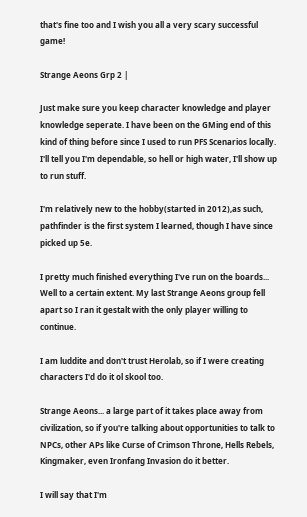that's fine too and I wish you all a very scary successful game!

Strange Aeons Grp 2 |

Just make sure you keep character knowledge and player knowledge seperate. I have been on the GMing end of this kind of thing before since I used to run PFS Scenarios locally. I'll tell you I'm dependable, so hell or high water, I'll show up to run stuff.

I'm relatively new to the hobby(started in 2012),as such, pathfinder is the first system I learned, though I have since picked up 5e.

I pretty much finished everything I've run on the boards... Well to a certain extent. My last Strange Aeons group fell apart so I ran it gestalt with the only player willing to continue.

I am luddite and don't trust Herolab, so if I were creating characters I'd do it ol skool too.

Strange Aeons... a large part of it takes place away from civilization, so if you're talking about opportunities to talk to NPCs, other APs like Curse of Crimson Throne, Hells Rebels, Kingmaker, even Ironfang Invasion do it better.

I will say that I'm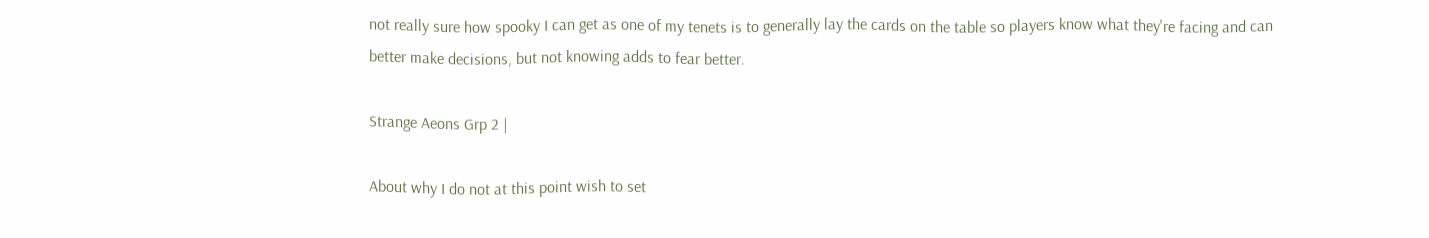not really sure how spooky I can get as one of my tenets is to generally lay the cards on the table so players know what they're facing and can better make decisions, but not knowing adds to fear better.

Strange Aeons Grp 2 |

About why I do not at this point wish to set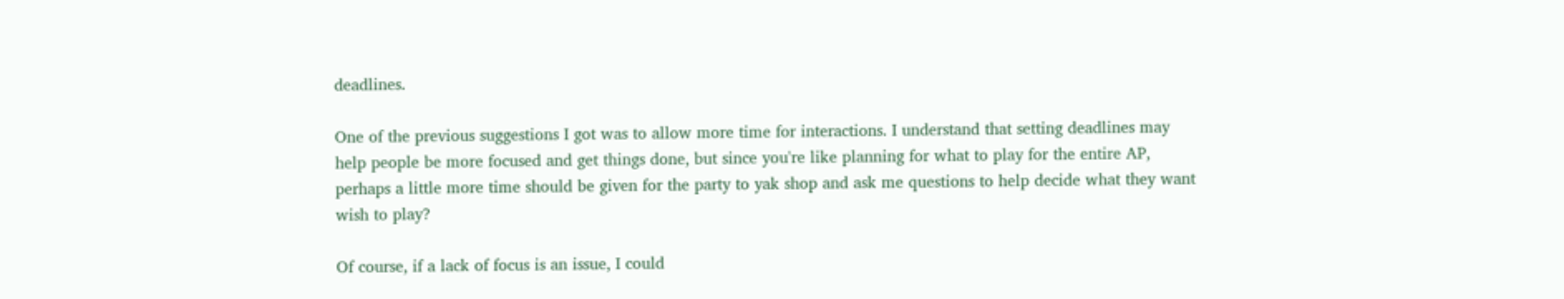deadlines.

One of the previous suggestions I got was to allow more time for interactions. I understand that setting deadlines may help people be more focused and get things done, but since you're like planning for what to play for the entire AP, perhaps a little more time should be given for the party to yak shop and ask me questions to help decide what they want wish to play?

Of course, if a lack of focus is an issue, I could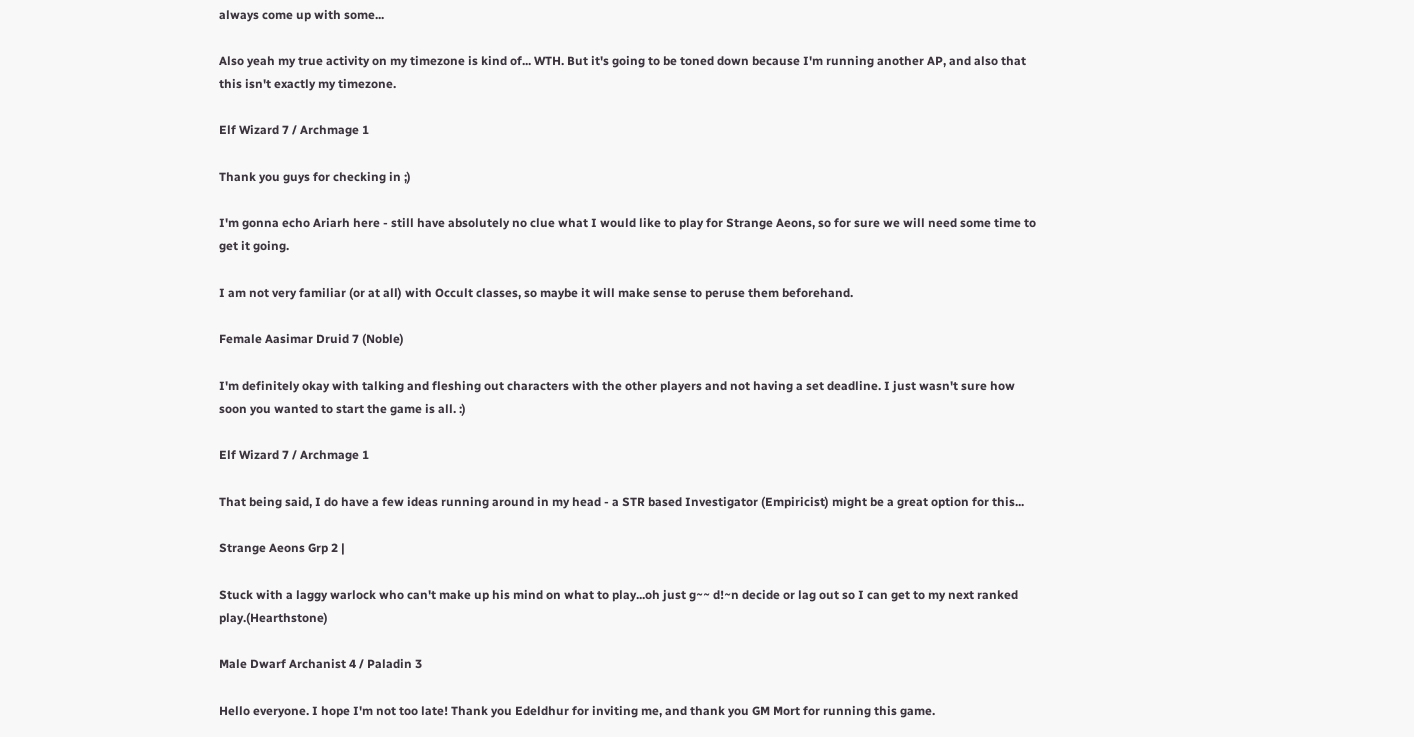always come up with some...

Also yeah my true activity on my timezone is kind of... WTH. But it's going to be toned down because I'm running another AP, and also that this isn't exactly my timezone.

Elf Wizard 7 / Archmage 1

Thank you guys for checking in ;)

I'm gonna echo Ariarh here - still have absolutely no clue what I would like to play for Strange Aeons, so for sure we will need some time to get it going.

I am not very familiar (or at all) with Occult classes, so maybe it will make sense to peruse them beforehand.

Female Aasimar Druid 7 (Noble)

I'm definitely okay with talking and fleshing out characters with the other players and not having a set deadline. I just wasn't sure how soon you wanted to start the game is all. :)

Elf Wizard 7 / Archmage 1

That being said, I do have a few ideas running around in my head - a STR based Investigator (Empiricist) might be a great option for this...

Strange Aeons Grp 2 |

Stuck with a laggy warlock who can't make up his mind on what to play...oh just g~~ d!~n decide or lag out so I can get to my next ranked play.(Hearthstone)

Male Dwarf Archanist 4 / Paladin 3

Hello everyone. I hope I'm not too late! Thank you Edeldhur for inviting me, and thank you GM Mort for running this game.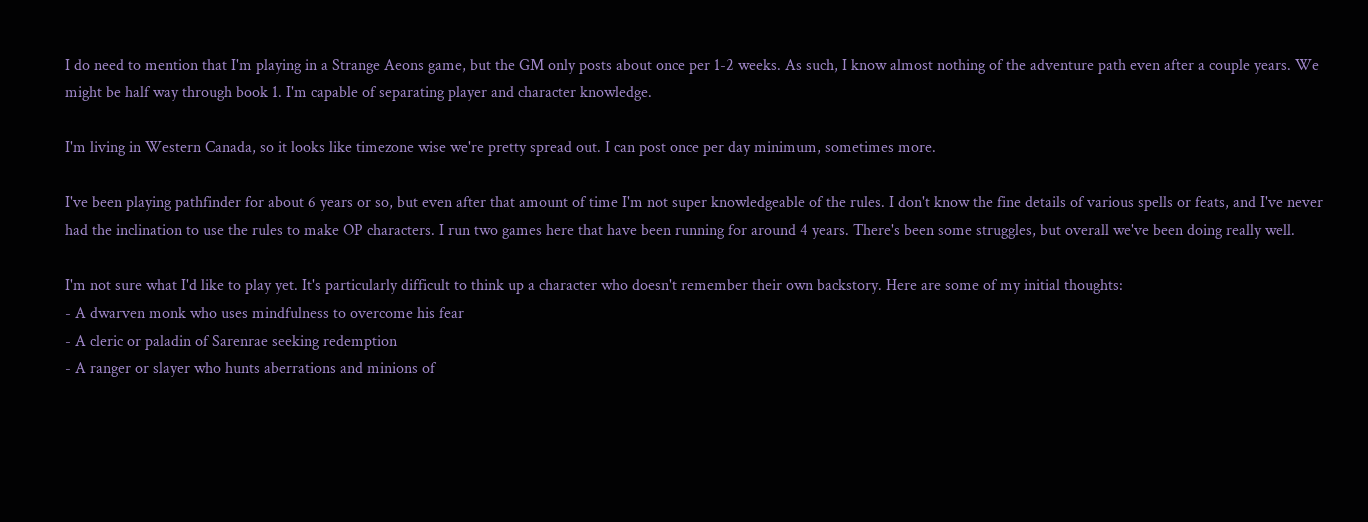I do need to mention that I'm playing in a Strange Aeons game, but the GM only posts about once per 1-2 weeks. As such, I know almost nothing of the adventure path even after a couple years. We might be half way through book 1. I'm capable of separating player and character knowledge.

I'm living in Western Canada, so it looks like timezone wise we're pretty spread out. I can post once per day minimum, sometimes more.

I've been playing pathfinder for about 6 years or so, but even after that amount of time I'm not super knowledgeable of the rules. I don't know the fine details of various spells or feats, and I've never had the inclination to use the rules to make OP characters. I run two games here that have been running for around 4 years. There's been some struggles, but overall we've been doing really well.

I'm not sure what I'd like to play yet. It's particularly difficult to think up a character who doesn't remember their own backstory. Here are some of my initial thoughts:
- A dwarven monk who uses mindfulness to overcome his fear
- A cleric or paladin of Sarenrae seeking redemption
- A ranger or slayer who hunts aberrations and minions of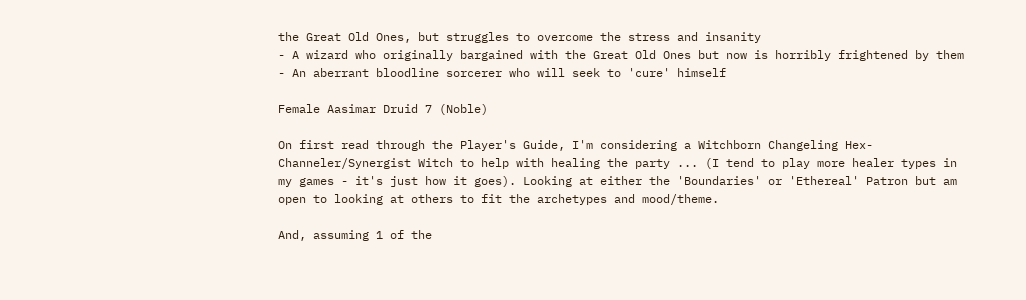the Great Old Ones, but struggles to overcome the stress and insanity
- A wizard who originally bargained with the Great Old Ones but now is horribly frightened by them
- An aberrant bloodline sorcerer who will seek to 'cure' himself

Female Aasimar Druid 7 (Noble)

On first read through the Player's Guide, I'm considering a Witchborn Changeling Hex-Channeler/Synergist Witch to help with healing the party ... (I tend to play more healer types in my games - it's just how it goes). Looking at either the 'Boundaries' or 'Ethereal' Patron but am open to looking at others to fit the archetypes and mood/theme.

And, assuming 1 of the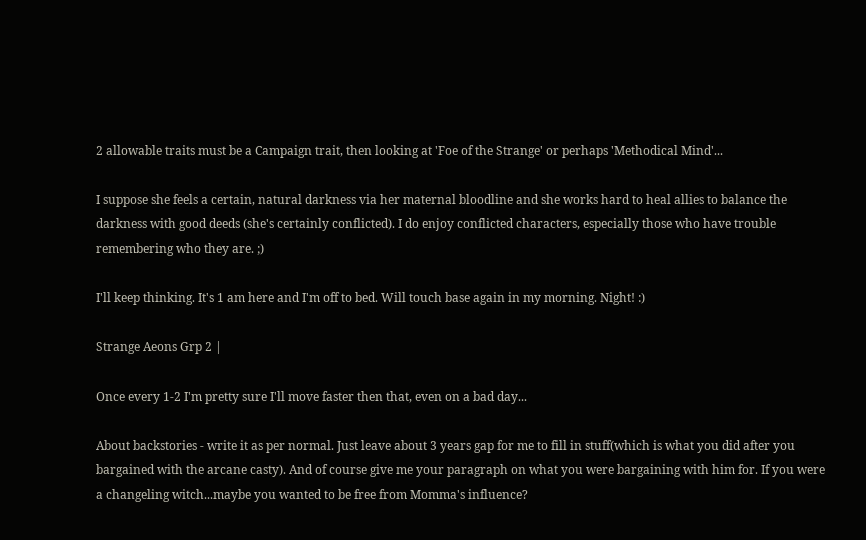2 allowable traits must be a Campaign trait, then looking at 'Foe of the Strange' or perhaps 'Methodical Mind'...

I suppose she feels a certain, natural darkness via her maternal bloodline and she works hard to heal allies to balance the darkness with good deeds (she's certainly conflicted). I do enjoy conflicted characters, especially those who have trouble remembering who they are. ;)

I'll keep thinking. It's 1 am here and I'm off to bed. Will touch base again in my morning. Night! :)

Strange Aeons Grp 2 |

Once every 1-2 I'm pretty sure I'll move faster then that, even on a bad day...

About backstories - write it as per normal. Just leave about 3 years gap for me to fill in stuff(which is what you did after you bargained with the arcane casty). And of course give me your paragraph on what you were bargaining with him for. If you were a changeling witch...maybe you wanted to be free from Momma's influence?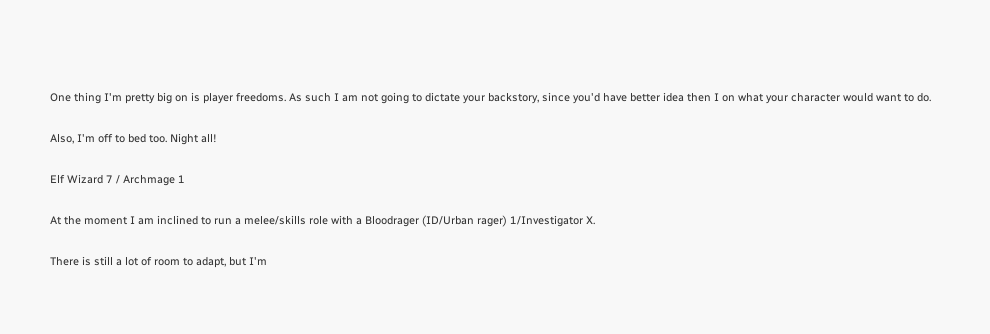One thing I'm pretty big on is player freedoms. As such I am not going to dictate your backstory, since you'd have better idea then I on what your character would want to do.

Also, I'm off to bed too. Night all!

Elf Wizard 7 / Archmage 1

At the moment I am inclined to run a melee/skills role with a Bloodrager (ID/Urban rager) 1/Investigator X.

There is still a lot of room to adapt, but I'm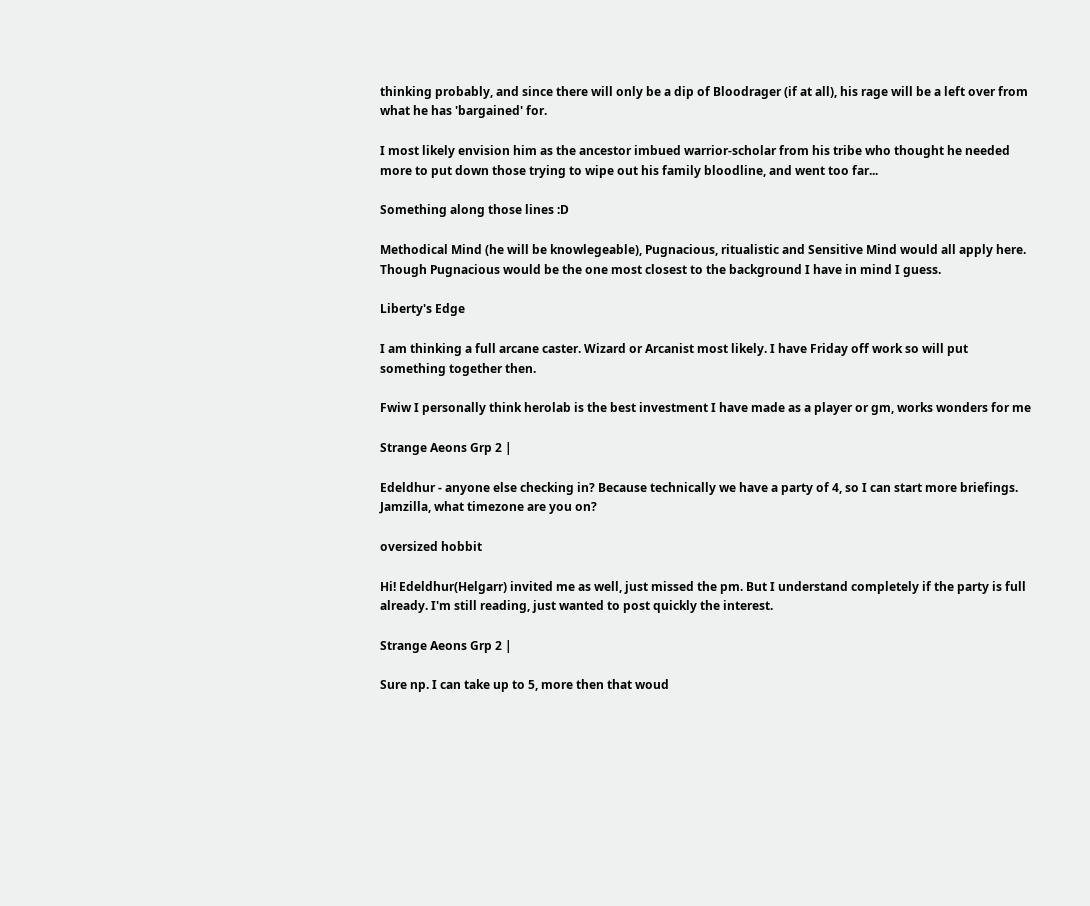thinking probably, and since there will only be a dip of Bloodrager (if at all), his rage will be a left over from what he has 'bargained' for.

I most likely envision him as the ancestor imbued warrior-scholar from his tribe who thought he needed more to put down those trying to wipe out his family bloodline, and went too far...

Something along those lines :D

Methodical Mind (he will be knowlegeable), Pugnacious, ritualistic and Sensitive Mind would all apply here. Though Pugnacious would be the one most closest to the background I have in mind I guess.

Liberty's Edge

I am thinking a full arcane caster. Wizard or Arcanist most likely. I have Friday off work so will put something together then.

Fwiw I personally think herolab is the best investment I have made as a player or gm, works wonders for me

Strange Aeons Grp 2 |

Edeldhur - anyone else checking in? Because technically we have a party of 4, so I can start more briefings. Jamzilla, what timezone are you on?

oversized hobbit

Hi! Edeldhur(Helgarr) invited me as well, just missed the pm. But I understand completely if the party is full already. I'm still reading, just wanted to post quickly the interest.

Strange Aeons Grp 2 |

Sure np. I can take up to 5, more then that woud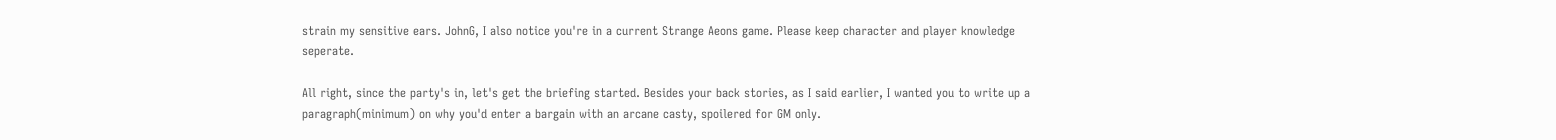strain my sensitive ears. JohnG, I also notice you're in a current Strange Aeons game. Please keep character and player knowledge seperate.

All right, since the party's in, let's get the briefing started. Besides your back stories, as I said earlier, I wanted you to write up a paragraph(minimum) on why you'd enter a bargain with an arcane casty, spoilered for GM only.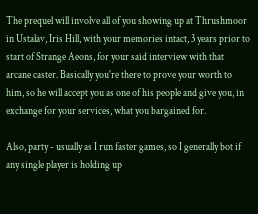The prequel will involve all of you showing up at Thrushmoor in Ustalav, Iris Hill, with your memories intact, 3 years prior to start of Strange Aeons, for your said interview with that arcane caster. Basically you're there to prove your worth to him, so he will accept you as one of his people and give you, in exchange for your services, what you bargained for.

Also, party - usually as I run faster games, so I generally bot if any single player is holding up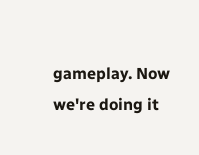gameplay. Now we're doing it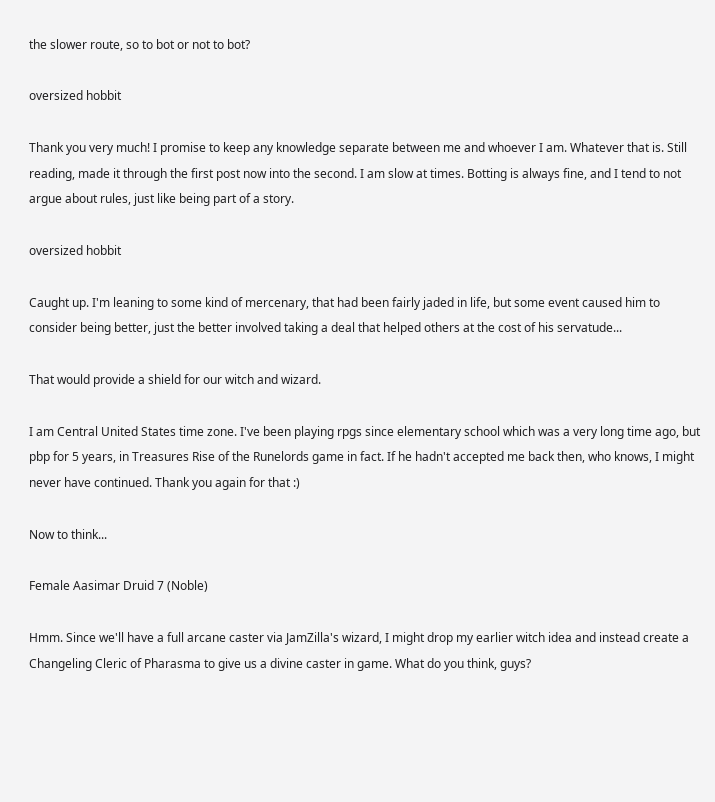the slower route, so to bot or not to bot?

oversized hobbit

Thank you very much! I promise to keep any knowledge separate between me and whoever I am. Whatever that is. Still reading, made it through the first post now into the second. I am slow at times. Botting is always fine, and I tend to not argue about rules, just like being part of a story.

oversized hobbit

Caught up. I'm leaning to some kind of mercenary, that had been fairly jaded in life, but some event caused him to consider being better, just the better involved taking a deal that helped others at the cost of his servatude...

That would provide a shield for our witch and wizard.

I am Central United States time zone. I've been playing rpgs since elementary school which was a very long time ago, but pbp for 5 years, in Treasures Rise of the Runelords game in fact. If he hadn't accepted me back then, who knows, I might never have continued. Thank you again for that :)

Now to think...

Female Aasimar Druid 7 (Noble)

Hmm. Since we'll have a full arcane caster via JamZilla's wizard, I might drop my earlier witch idea and instead create a Changeling Cleric of Pharasma to give us a divine caster in game. What do you think, guys?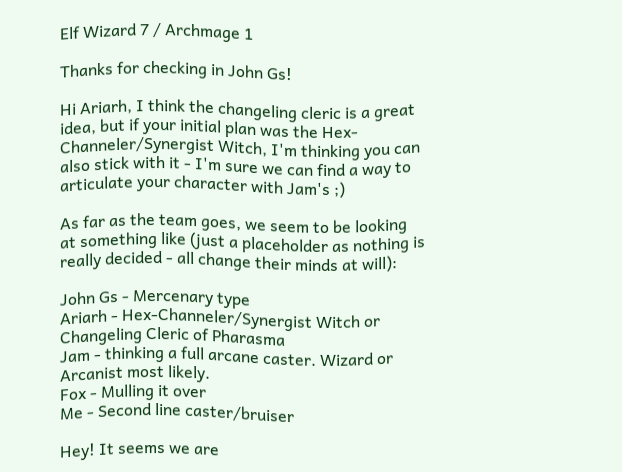Elf Wizard 7 / Archmage 1

Thanks for checking in John Gs!

Hi Ariarh, I think the changeling cleric is a great idea, but if your initial plan was the Hex-Channeler/Synergist Witch, I'm thinking you can also stick with it - I'm sure we can find a way to articulate your character with Jam's ;)

As far as the team goes, we seem to be looking at something like (just a placeholder as nothing is really decided - all change their minds at will):

John Gs - Mercenary type
Ariarh - Hex-Channeler/Synergist Witch or Changeling Cleric of Pharasma
Jam - thinking a full arcane caster. Wizard or Arcanist most likely.
Fox - Mulling it over
Me - Second line caster/bruiser

Hey! It seems we are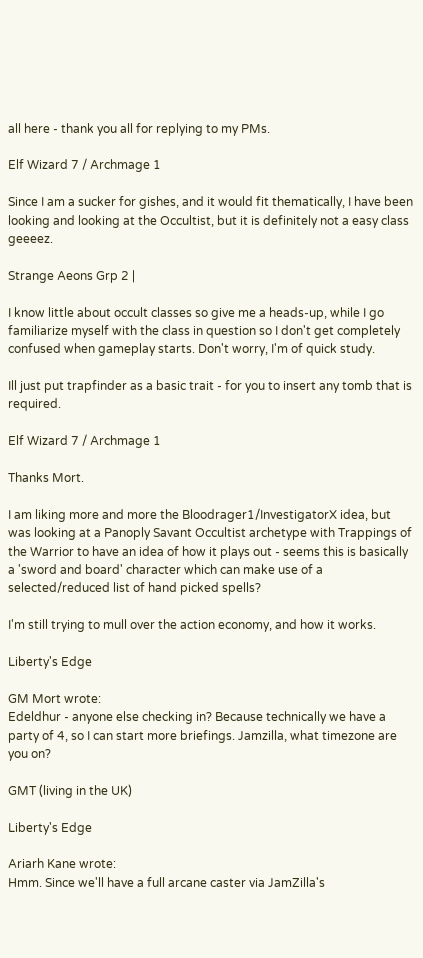all here - thank you all for replying to my PMs.

Elf Wizard 7 / Archmage 1

Since I am a sucker for gishes, and it would fit thematically, I have been looking and looking at the Occultist, but it is definitely not a easy class geeeez.

Strange Aeons Grp 2 |

I know little about occult classes so give me a heads-up, while I go familiarize myself with the class in question so I don't get completely confused when gameplay starts. Don't worry, I'm of quick study.

Ill just put trapfinder as a basic trait - for you to insert any tomb that is required.

Elf Wizard 7 / Archmage 1

Thanks Mort.

I am liking more and more the Bloodrager1/InvestigatorX idea, but was looking at a Panoply Savant Occultist archetype with Trappings of the Warrior to have an idea of how it plays out - seems this is basically a 'sword and board' character which can make use of a selected/reduced list of hand picked spells?

I'm still trying to mull over the action economy, and how it works.

Liberty's Edge

GM Mort wrote:
Edeldhur - anyone else checking in? Because technically we have a party of 4, so I can start more briefings. Jamzilla, what timezone are you on?

GMT (living in the UK)

Liberty's Edge

Ariarh Kane wrote:
Hmm. Since we'll have a full arcane caster via JamZilla's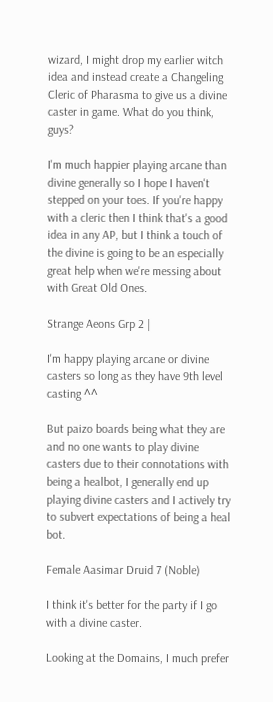wizard, I might drop my earlier witch idea and instead create a Changeling Cleric of Pharasma to give us a divine caster in game. What do you think, guys?

I'm much happier playing arcane than divine generally so I hope I haven't stepped on your toes. If you're happy with a cleric then I think that's a good idea in any AP, but I think a touch of the divine is going to be an especially great help when we're messing about with Great Old Ones.

Strange Aeons Grp 2 |

I'm happy playing arcane or divine casters so long as they have 9th level casting ^^

But paizo boards being what they are and no one wants to play divine casters due to their connotations with being a healbot, I generally end up playing divine casters and I actively try to subvert expectations of being a heal bot.

Female Aasimar Druid 7 (Noble)

I think it's better for the party if I go with a divine caster.

Looking at the Domains, I much prefer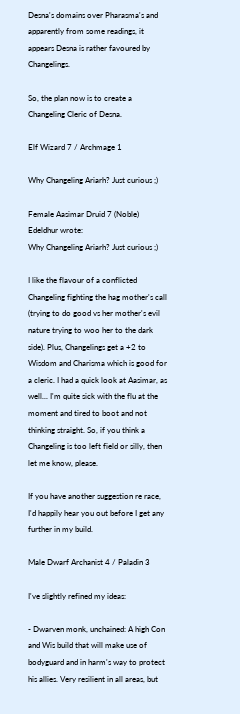Desna's domains over Pharasma's and apparently from some readings, it appears Desna is rather favoured by Changelings.

So, the plan now is to create a Changeling Cleric of Desna.

Elf Wizard 7 / Archmage 1

Why Changeling Ariarh? Just curious ;)

Female Aasimar Druid 7 (Noble)
Edeldhur wrote:
Why Changeling Ariarh? Just curious ;)

I like the flavour of a conflicted Changeling fighting the hag mother's call (trying to do good vs her mother's evil nature trying to woo her to the dark side). Plus, Changelings get a +2 to Wisdom and Charisma which is good for a cleric. I had a quick look at Aasimar, as well... I'm quite sick with the flu at the moment and tired to boot and not thinking straight. So, if you think a Changeling is too left field or silly, then let me know, please.

If you have another suggestion re race, I'd happily hear you out before I get any further in my build.

Male Dwarf Archanist 4 / Paladin 3

I've slightly refined my ideas:

- Dwarven monk, unchained: A high Con and Wis build that will make use of bodyguard and in harm's way to protect his allies. Very resilient in all areas, but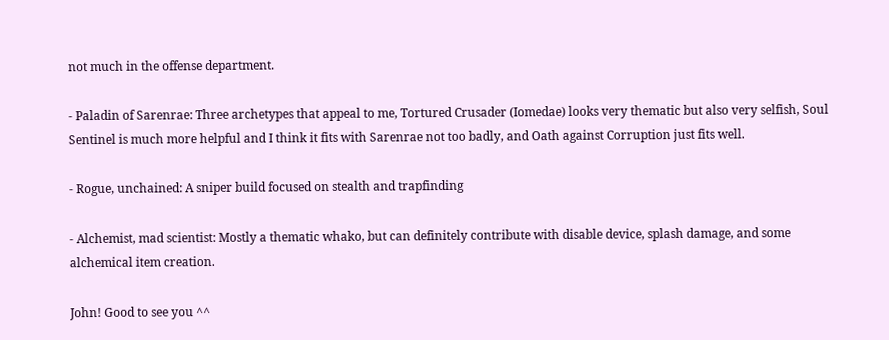not much in the offense department.

- Paladin of Sarenrae: Three archetypes that appeal to me, Tortured Crusader (Iomedae) looks very thematic but also very selfish, Soul Sentinel is much more helpful and I think it fits with Sarenrae not too badly, and Oath against Corruption just fits well.

- Rogue, unchained: A sniper build focused on stealth and trapfinding

- Alchemist, mad scientist: Mostly a thematic whako, but can definitely contribute with disable device, splash damage, and some alchemical item creation.

John! Good to see you ^^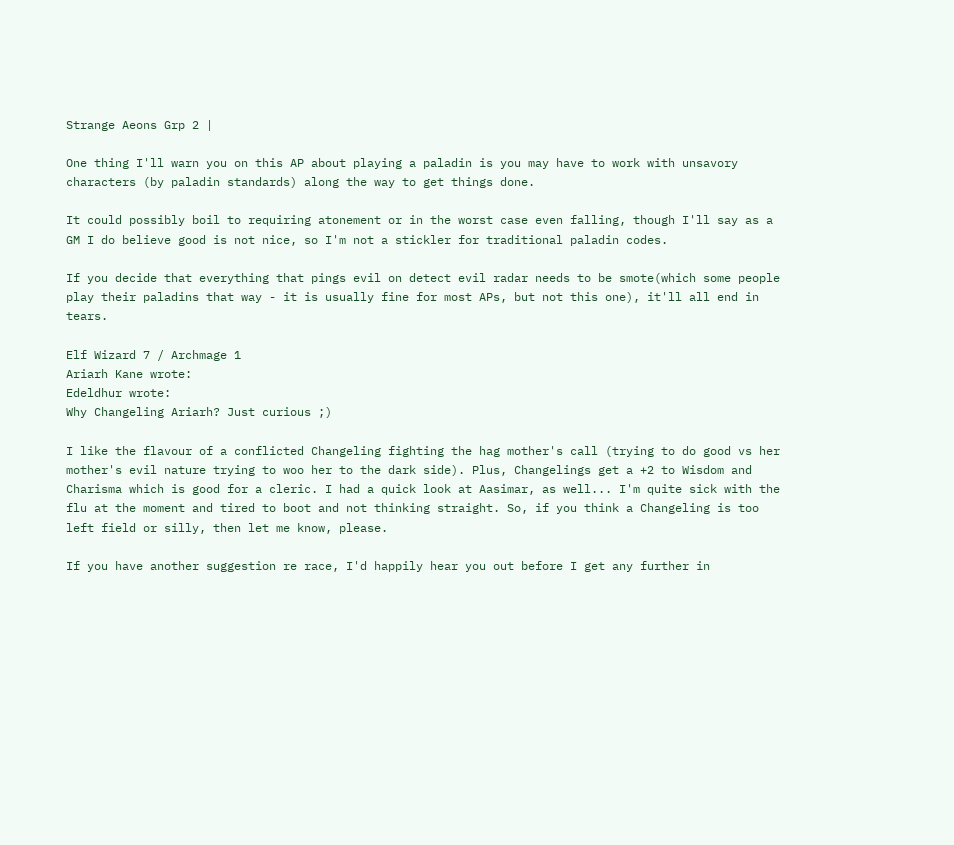Strange Aeons Grp 2 |

One thing I'll warn you on this AP about playing a paladin is you may have to work with unsavory characters (by paladin standards) along the way to get things done.

It could possibly boil to requiring atonement or in the worst case even falling, though I'll say as a GM I do believe good is not nice, so I'm not a stickler for traditional paladin codes.

If you decide that everything that pings evil on detect evil radar needs to be smote(which some people play their paladins that way - it is usually fine for most APs, but not this one), it'll all end in tears.

Elf Wizard 7 / Archmage 1
Ariarh Kane wrote:
Edeldhur wrote:
Why Changeling Ariarh? Just curious ;)

I like the flavour of a conflicted Changeling fighting the hag mother's call (trying to do good vs her mother's evil nature trying to woo her to the dark side). Plus, Changelings get a +2 to Wisdom and Charisma which is good for a cleric. I had a quick look at Aasimar, as well... I'm quite sick with the flu at the moment and tired to boot and not thinking straight. So, if you think a Changeling is too left field or silly, then let me know, please.

If you have another suggestion re race, I'd happily hear you out before I get any further in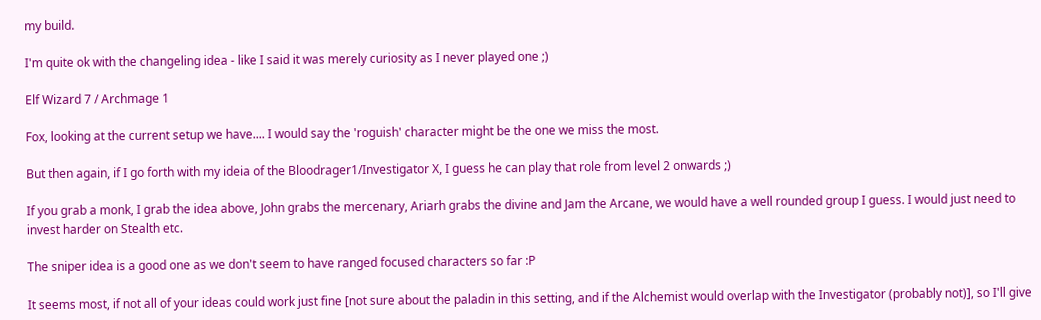my build.

I'm quite ok with the changeling idea - like I said it was merely curiosity as I never played one ;)

Elf Wizard 7 / Archmage 1

Fox, looking at the current setup we have.... I would say the 'roguish' character might be the one we miss the most.

But then again, if I go forth with my ideia of the Bloodrager1/Investigator X, I guess he can play that role from level 2 onwards ;)

If you grab a monk, I grab the idea above, John grabs the mercenary, Ariarh grabs the divine and Jam the Arcane, we would have a well rounded group I guess. I would just need to invest harder on Stealth etc.

The sniper idea is a good one as we don't seem to have ranged focused characters so far :P

It seems most, if not all of your ideas could work just fine [not sure about the paladin in this setting, and if the Alchemist would overlap with the Investigator (probably not)], so I'll give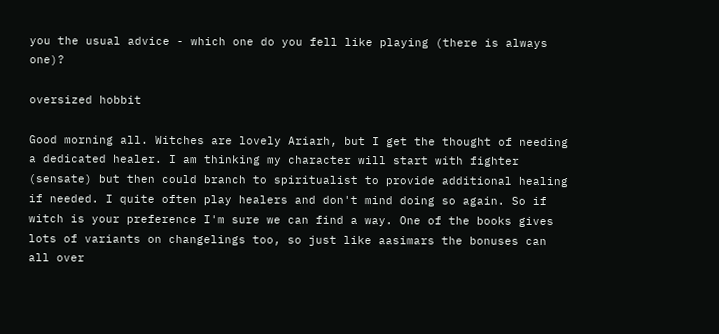you the usual advice - which one do you fell like playing (there is always one)?

oversized hobbit

Good morning all. Witches are lovely Ariarh, but I get the thought of needing a dedicated healer. I am thinking my character will start with fighter (sensate) but then could branch to spiritualist to provide additional healing if needed. I quite often play healers and don't mind doing so again. So if witch is your preference I'm sure we can find a way. One of the books gives lots of variants on changelings too, so just like aasimars the bonuses can all over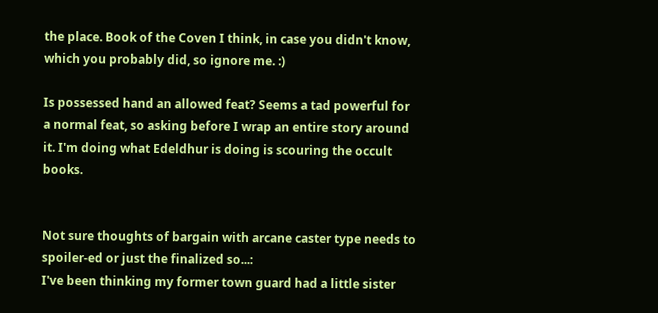the place. Book of the Coven I think, in case you didn't know, which you probably did, so ignore me. :)

Is possessed hand an allowed feat? Seems a tad powerful for a normal feat, so asking before I wrap an entire story around it. I'm doing what Edeldhur is doing is scouring the occult books.


Not sure thoughts of bargain with arcane caster type needs to spoiler-ed or just the finalized so...:
I've been thinking my former town guard had a little sister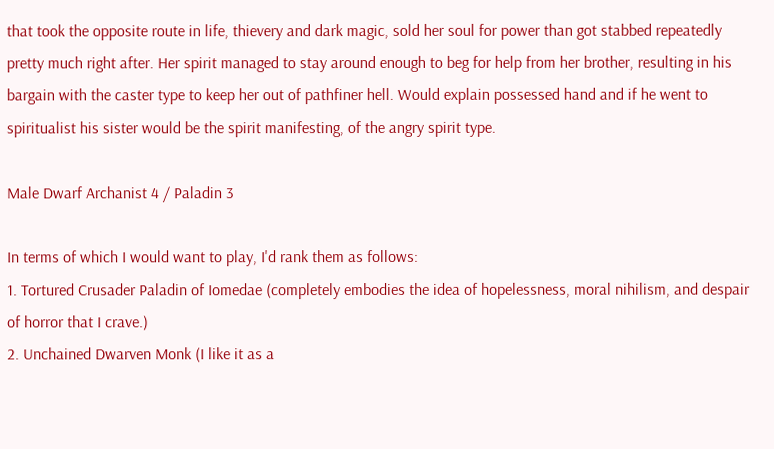that took the opposite route in life, thievery and dark magic, sold her soul for power than got stabbed repeatedly pretty much right after. Her spirit managed to stay around enough to beg for help from her brother, resulting in his bargain with the caster type to keep her out of pathfiner hell. Would explain possessed hand and if he went to spiritualist his sister would be the spirit manifesting, of the angry spirit type.

Male Dwarf Archanist 4 / Paladin 3

In terms of which I would want to play, I'd rank them as follows:
1. Tortured Crusader Paladin of Iomedae (completely embodies the idea of hopelessness, moral nihilism, and despair of horror that I crave.)
2. Unchained Dwarven Monk (I like it as a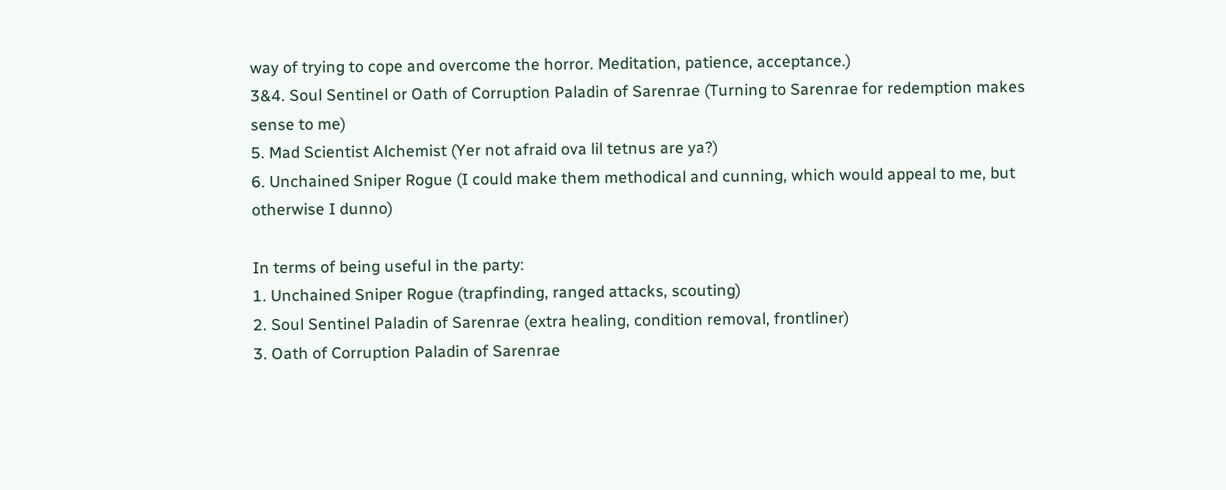way of trying to cope and overcome the horror. Meditation, patience, acceptance.)
3&4. Soul Sentinel or Oath of Corruption Paladin of Sarenrae (Turning to Sarenrae for redemption makes sense to me)
5. Mad Scientist Alchemist (Yer not afraid ova lil tetnus are ya?)
6. Unchained Sniper Rogue (I could make them methodical and cunning, which would appeal to me, but otherwise I dunno)

In terms of being useful in the party:
1. Unchained Sniper Rogue (trapfinding, ranged attacks, scouting)
2. Soul Sentinel Paladin of Sarenrae (extra healing, condition removal, frontliner)
3. Oath of Corruption Paladin of Sarenrae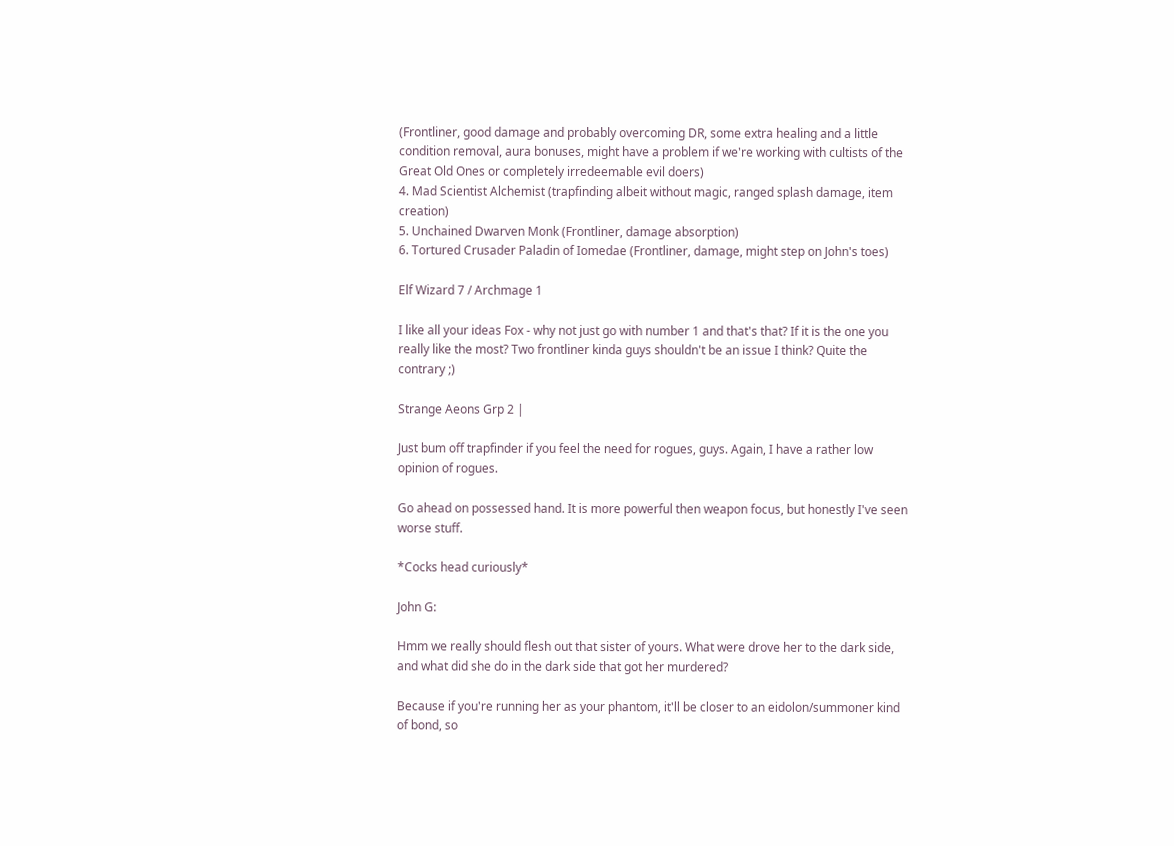(Frontliner, good damage and probably overcoming DR, some extra healing and a little condition removal, aura bonuses, might have a problem if we're working with cultists of the Great Old Ones or completely irredeemable evil doers)
4. Mad Scientist Alchemist (trapfinding albeit without magic, ranged splash damage, item creation)
5. Unchained Dwarven Monk (Frontliner, damage absorption)
6. Tortured Crusader Paladin of Iomedae (Frontliner, damage, might step on John's toes)

Elf Wizard 7 / Archmage 1

I like all your ideas Fox - why not just go with number 1 and that's that? If it is the one you really like the most? Two frontliner kinda guys shouldn't be an issue I think? Quite the contrary ;)

Strange Aeons Grp 2 |

Just bum off trapfinder if you feel the need for rogues, guys. Again, I have a rather low opinion of rogues.

Go ahead on possessed hand. It is more powerful then weapon focus, but honestly I've seen worse stuff.

*Cocks head curiously*

John G:

Hmm we really should flesh out that sister of yours. What were drove her to the dark side, and what did she do in the dark side that got her murdered?

Because if you're running her as your phantom, it'll be closer to an eidolon/summoner kind of bond, so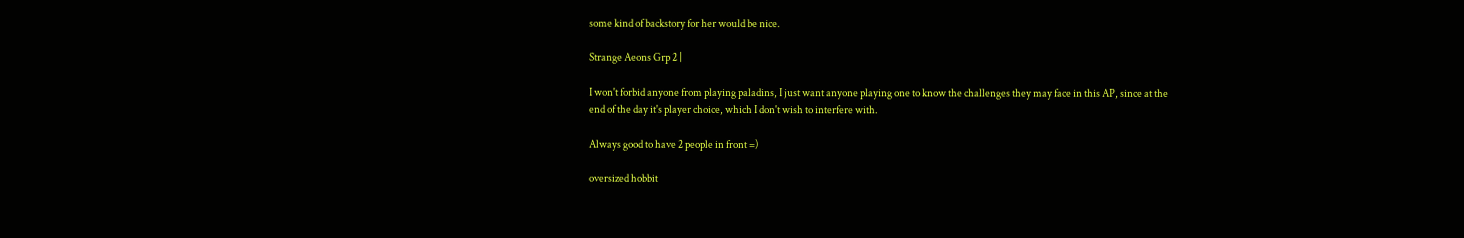some kind of backstory for her would be nice.

Strange Aeons Grp 2 |

I won't forbid anyone from playing paladins, I just want anyone playing one to know the challenges they may face in this AP, since at the end of the day it's player choice, which I don't wish to interfere with.

Always good to have 2 people in front =)

oversized hobbit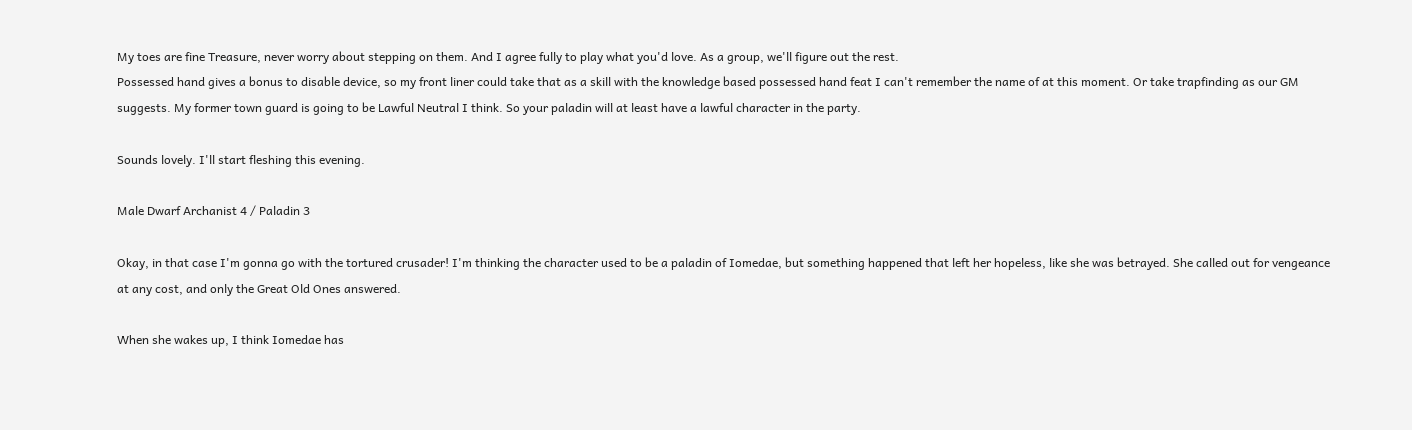My toes are fine Treasure, never worry about stepping on them. And I agree fully to play what you'd love. As a group, we'll figure out the rest.
Possessed hand gives a bonus to disable device, so my front liner could take that as a skill with the knowledge based possessed hand feat I can't remember the name of at this moment. Or take trapfinding as our GM suggests. My former town guard is going to be Lawful Neutral I think. So your paladin will at least have a lawful character in the party.

Sounds lovely. I'll start fleshing this evening.

Male Dwarf Archanist 4 / Paladin 3

Okay, in that case I'm gonna go with the tortured crusader! I'm thinking the character used to be a paladin of Iomedae, but something happened that left her hopeless, like she was betrayed. She called out for vengeance at any cost, and only the Great Old Ones answered.

When she wakes up, I think Iomedae has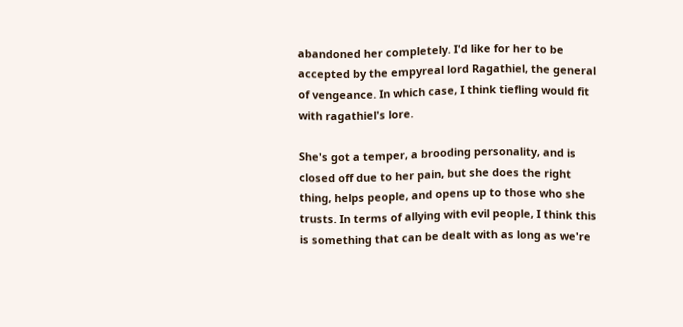abandoned her completely. I'd like for her to be accepted by the empyreal lord Ragathiel, the general of vengeance. In which case, I think tiefling would fit with ragathiel's lore.

She's got a temper, a brooding personality, and is closed off due to her pain, but she does the right thing, helps people, and opens up to those who she trusts. In terms of allying with evil people, I think this is something that can be dealt with as long as we're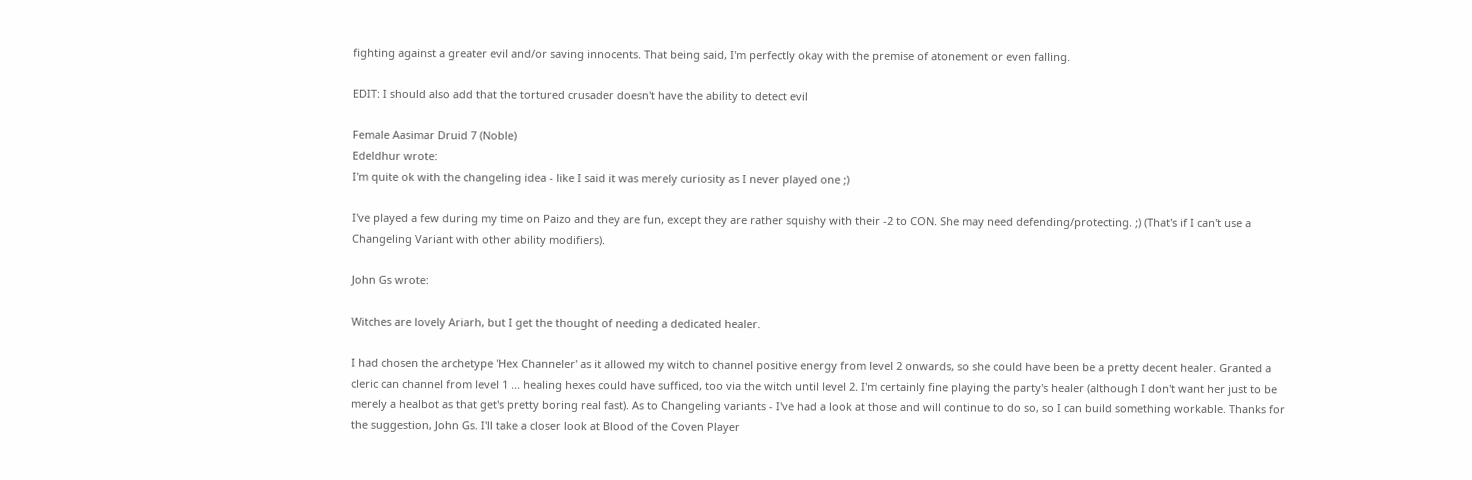fighting against a greater evil and/or saving innocents. That being said, I'm perfectly okay with the premise of atonement or even falling.

EDIT: I should also add that the tortured crusader doesn't have the ability to detect evil

Female Aasimar Druid 7 (Noble)
Edeldhur wrote:
I'm quite ok with the changeling idea - like I said it was merely curiosity as I never played one ;)

I've played a few during my time on Paizo and they are fun, except they are rather squishy with their -2 to CON. She may need defending/protecting. ;) (That's if I can't use a Changeling Variant with other ability modifiers).

John Gs wrote:

Witches are lovely Ariarh, but I get the thought of needing a dedicated healer.

I had chosen the archetype 'Hex Channeler' as it allowed my witch to channel positive energy from level 2 onwards, so she could have been be a pretty decent healer. Granted a cleric can channel from level 1 ... healing hexes could have sufficed, too via the witch until level 2. I'm certainly fine playing the party's healer (although I don't want her just to be merely a healbot as that get's pretty boring real fast). As to Changeling variants - I've had a look at those and will continue to do so, so I can build something workable. Thanks for the suggestion, John Gs. I'll take a closer look at Blood of the Coven Player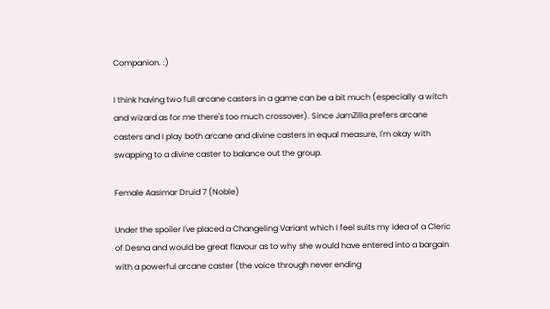Companion. :)

I think having two full arcane casters in a game can be a bit much (especially a witch and wizard as for me there's too much crossover). Since JamZilla prefers arcane casters and I play both arcane and divine casters in equal measure, I'm okay with swapping to a divine caster to balance out the group.

Female Aasimar Druid 7 (Noble)

Under the spoiler I've placed a Changeling Variant which I feel suits my idea of a Cleric of Desna and would be great flavour as to why she would have entered into a bargain with a powerful arcane caster (the voice through never ending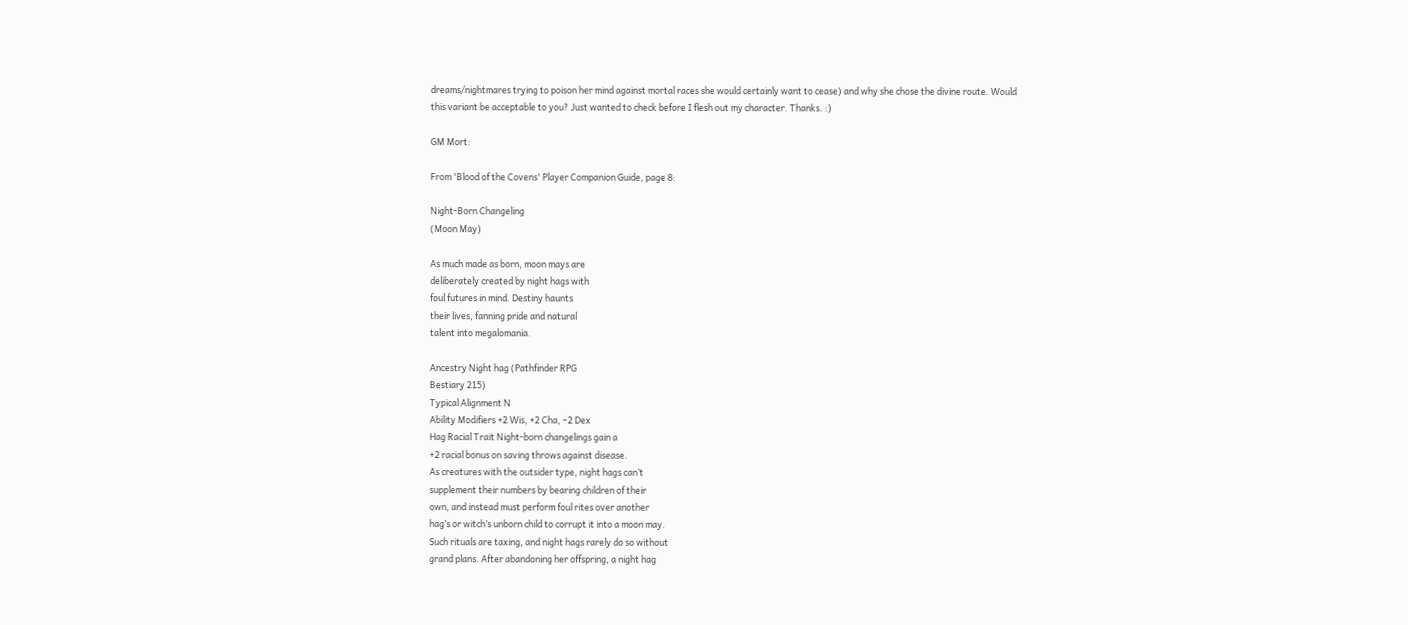dreams/nightmares trying to poison her mind against mortal races she would certainly want to cease) and why she chose the divine route. Would this variant be acceptable to you? Just wanted to check before I flesh out my character. Thanks. :)

GM Mort:

From 'Blood of the Covens' Player Companion Guide, page 8:

Night-Born Changeling
(Moon May)

As much made as born, moon mays are
deliberately created by night hags with
foul futures in mind. Destiny haunts
their lives, fanning pride and natural
talent into megalomania.

Ancestry Night hag (Pathfinder RPG
Bestiary 215)
Typical Alignment N
Ability Modifiers +2 Wis, +2 Cha, –2 Dex
Hag Racial Trait Night-born changelings gain a
+2 racial bonus on saving throws against disease.
As creatures with the outsider type, night hags can’t
supplement their numbers by bearing children of their
own, and instead must perform foul rites over another
hag’s or witch’s unborn child to corrupt it into a moon may.
Such rituals are taxing, and night hags rarely do so without
grand plans. After abandoning her offspring, a night hag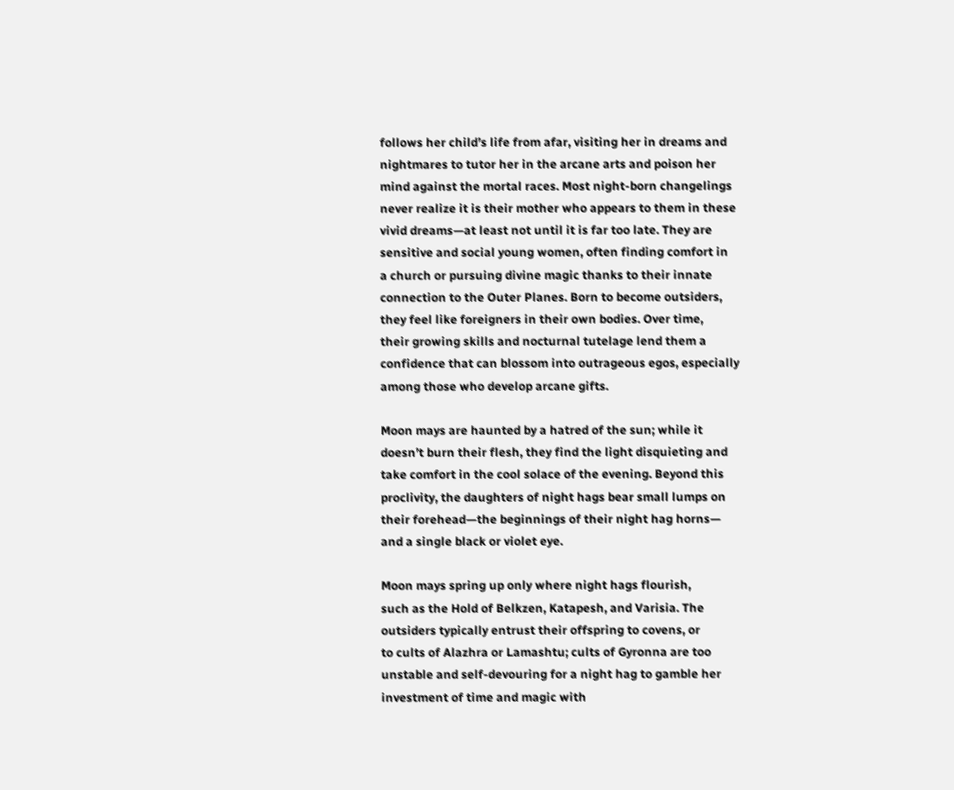follows her child’s life from afar, visiting her in dreams and
nightmares to tutor her in the arcane arts and poison her
mind against the mortal races. Most night-born changelings
never realize it is their mother who appears to them in these
vivid dreams—at least not until it is far too late. They are
sensitive and social young women, often finding comfort in
a church or pursuing divine magic thanks to their innate
connection to the Outer Planes. Born to become outsiders,
they feel like foreigners in their own bodies. Over time,
their growing skills and nocturnal tutelage lend them a
confidence that can blossom into outrageous egos, especially
among those who develop arcane gifts.

Moon mays are haunted by a hatred of the sun; while it
doesn’t burn their flesh, they find the light disquieting and
take comfort in the cool solace of the evening. Beyond this
proclivity, the daughters of night hags bear small lumps on
their forehead—the beginnings of their night hag horns—
and a single black or violet eye.

Moon mays spring up only where night hags flourish,
such as the Hold of Belkzen, Katapesh, and Varisia. The
outsiders typically entrust their offspring to covens, or
to cults of Alazhra or Lamashtu; cults of Gyronna are too
unstable and self-devouring for a night hag to gamble her
investment of time and magic with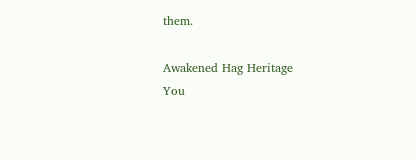them.

Awakened Hag Heritage
You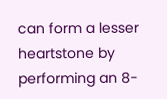can form a lesser heartstone by performing an 8-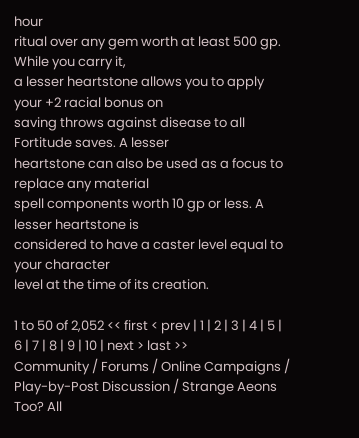hour
ritual over any gem worth at least 500 gp. While you carry it,
a lesser heartstone allows you to apply your +2 racial bonus on
saving throws against disease to all Fortitude saves. A lesser
heartstone can also be used as a focus to replace any material
spell components worth 10 gp or less. A lesser heartstone is
considered to have a caster level equal to your character
level at the time of its creation.

1 to 50 of 2,052 << first < prev | 1 | 2 | 3 | 4 | 5 | 6 | 7 | 8 | 9 | 10 | next > last >>
Community / Forums / Online Campaigns / Play-by-Post Discussion / Strange Aeons Too? All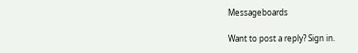Messageboards

Want to post a reply? Sign in.